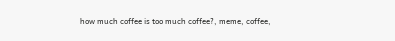how much coffee is too much coffee?, meme, coffee,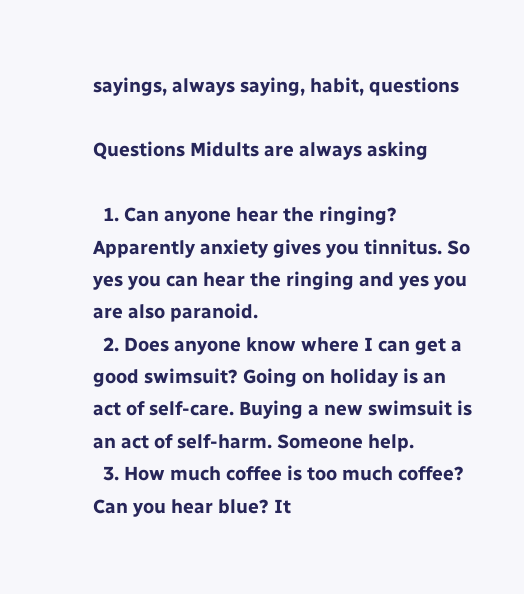sayings, always saying, habit, questions

Questions Midults are always asking

  1. Can anyone hear the ringing? Apparently anxiety gives you tinnitus. So yes you can hear the ringing and yes you are also paranoid.
  2. Does anyone know where I can get a good swimsuit? Going on holiday is an act of self-care. Buying a new swimsuit is an act of self-harm. Someone help.
  3. How much coffee is too much coffee? Can you hear blue? It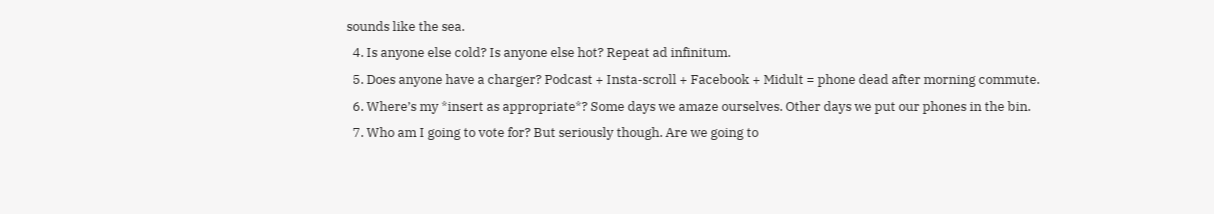sounds like the sea.
  4. Is anyone else cold? Is anyone else hot? Repeat ad infinitum.
  5. Does anyone have a charger? Podcast + Insta-scroll + Facebook + Midult = phone dead after morning commute.
  6. Where’s my *insert as appropriate*? Some days we amaze ourselves. Other days we put our phones in the bin.
  7. Who am I going to vote for? But seriously though. Are we going to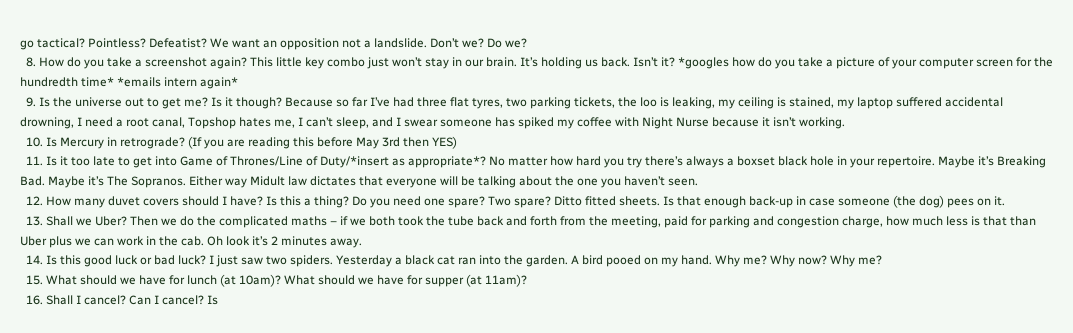go tactical? Pointless? Defeatist? We want an opposition not a landslide. Don’t we? Do we?
  8. How do you take a screenshot again? This little key combo just won’t stay in our brain. It’s holding us back. Isn’t it? *googles how do you take a picture of your computer screen for the hundredth time* *emails intern again*
  9. Is the universe out to get me? Is it though? Because so far I’ve had three flat tyres, two parking tickets, the loo is leaking, my ceiling is stained, my laptop suffered accidental drowning, I need a root canal, Topshop hates me, I can’t sleep, and I swear someone has spiked my coffee with Night Nurse because it isn’t working.
  10. Is Mercury in retrograde? (If you are reading this before May 3rd then YES)
  11. Is it too late to get into Game of Thrones/Line of Duty/*insert as appropriate*? No matter how hard you try there’s always a boxset black hole in your repertoire. Maybe it’s Breaking Bad. Maybe it’s The Sopranos. Either way Midult law dictates that everyone will be talking about the one you haven’t seen.
  12. How many duvet covers should I have? Is this a thing? Do you need one spare? Two spare? Ditto fitted sheets. Is that enough back-up in case someone (the dog) pees on it.
  13. Shall we Uber? Then we do the complicated maths – if we both took the tube back and forth from the meeting, paid for parking and congestion charge, how much less is that than Uber plus we can work in the cab. Oh look it’s 2 minutes away.
  14. Is this good luck or bad luck? I just saw two spiders. Yesterday a black cat ran into the garden. A bird pooed on my hand. Why me? Why now? Why me?
  15. What should we have for lunch (at 10am)? What should we have for supper (at 11am)?
  16. Shall I cancel? Can I cancel? Is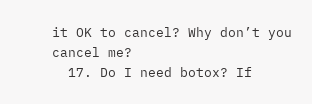it OK to cancel? Why don’t you cancel me?
  17. Do I need botox? If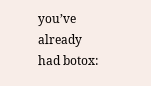you’ve already had botox: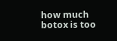how much botox is too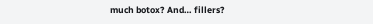much botox? And… fillers?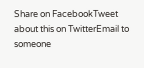Share on FacebookTweet about this on TwitterEmail to someone